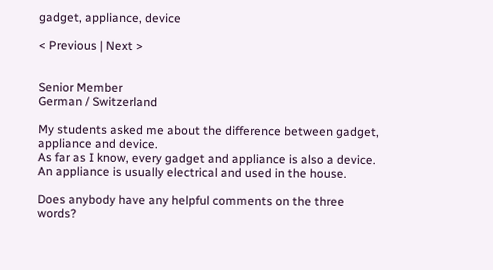gadget, appliance, device

< Previous | Next >


Senior Member
German / Switzerland

My students asked me about the difference between gadget, appliance and device.
As far as I know, every gadget and appliance is also a device. An appliance is usually electrical and used in the house.

Does anybody have any helpful comments on the three words?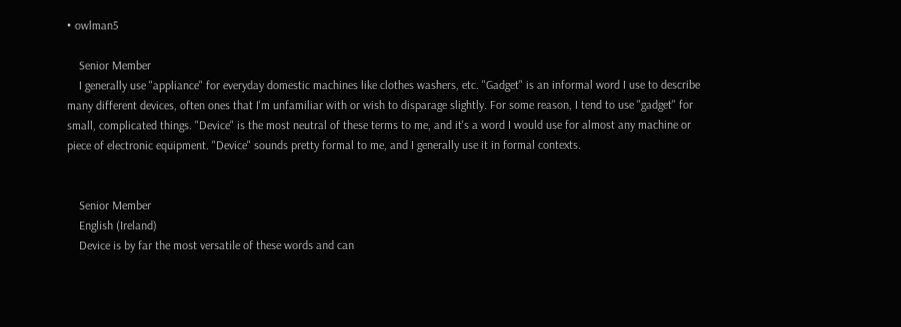• owlman5

    Senior Member
    I generally use "appliance" for everyday domestic machines like clothes washers, etc. "Gadget" is an informal word I use to describe many different devices, often ones that I'm unfamiliar with or wish to disparage slightly. For some reason, I tend to use "gadget" for small, complicated things. "Device" is the most neutral of these terms to me, and it's a word I would use for almost any machine or piece of electronic equipment. "Device" sounds pretty formal to me, and I generally use it in formal contexts.


    Senior Member
    English (Ireland)
    Device is by far the most versatile of these words and can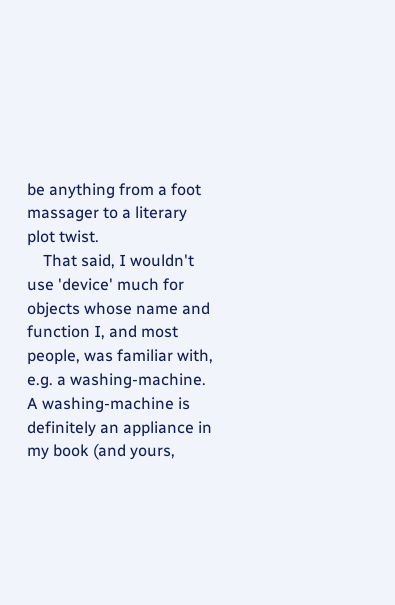be anything from a foot massager to a literary plot twist.
    That said, I wouldn't use 'device' much for objects whose name and function I, and most people, was familiar with, e.g. a washing-machine. A washing-machine is definitely an appliance in my book (and yours,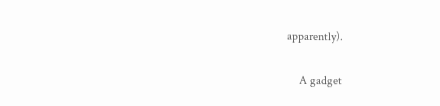apparently).

    A gadget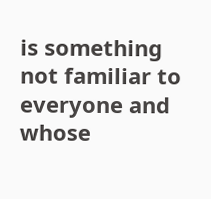is something not familiar to everyone and whose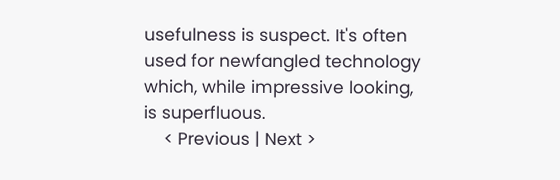usefulness is suspect. It's often used for newfangled technology which, while impressive looking, is superfluous.
    < Previous | Next >